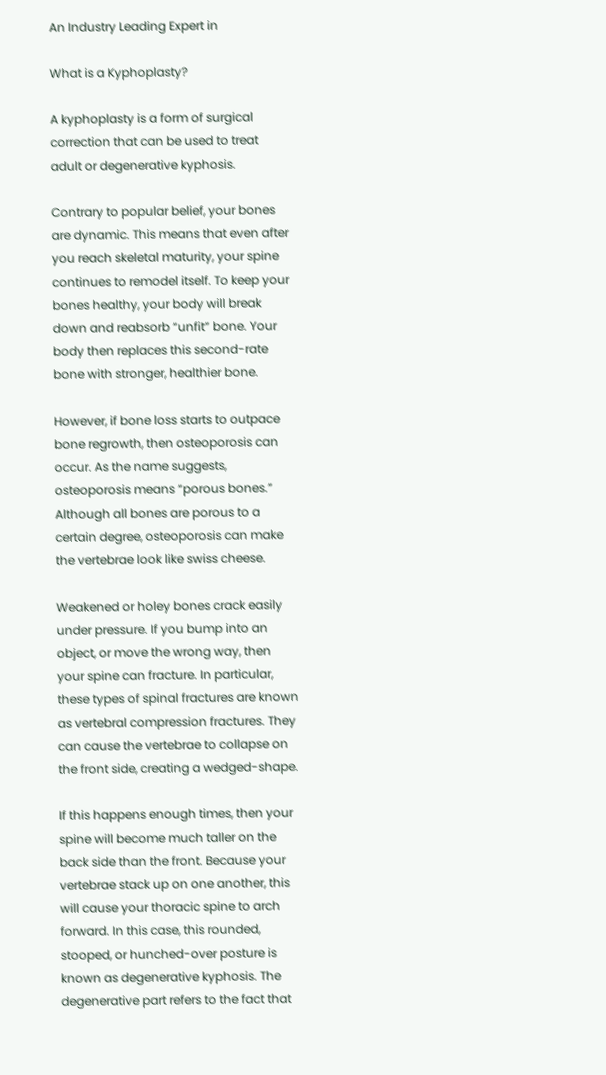An Industry Leading Expert in

What is a Kyphoplasty?

A kyphoplasty is a form of surgical correction that can be used to treat adult or degenerative kyphosis.

Contrary to popular belief, your bones are dynamic. This means that even after you reach skeletal maturity, your spine continues to remodel itself. To keep your bones healthy, your body will break down and reabsorb “unfit” bone. Your body then replaces this second-rate bone with stronger, healthier bone.

However, if bone loss starts to outpace bone regrowth, then osteoporosis can occur. As the name suggests, osteoporosis means “porous bones.” Although all bones are porous to a certain degree, osteoporosis can make the vertebrae look like swiss cheese.

Weakened or holey bones crack easily under pressure. If you bump into an object, or move the wrong way, then your spine can fracture. In particular, these types of spinal fractures are known as vertebral compression fractures. They can cause the vertebrae to collapse on the front side, creating a wedged-shape.

If this happens enough times, then your spine will become much taller on the back side than the front. Because your vertebrae stack up on one another, this will cause your thoracic spine to arch forward. In this case, this rounded, stooped, or hunched-over posture is known as degenerative kyphosis. The degenerative part refers to the fact that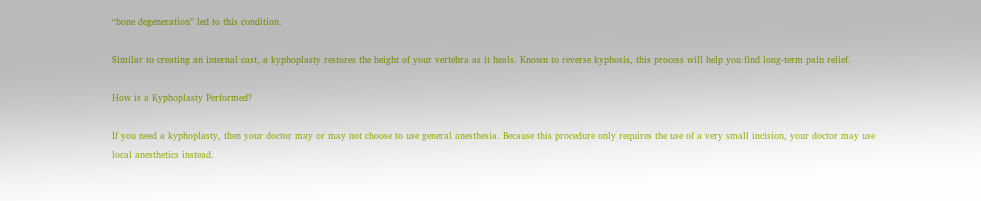“bone degeneration” led to this condition.

Similar to creating an internal cast, a kyphoplasty restores the height of your vertebra as it heals. Known to reverse kyphosis, this process will help you find long-term pain relief.

How is a Kyphoplasty Performed?

If you need a kyphoplasty, then your doctor may or may not choose to use general anesthesia. Because this procedure only requires the use of a very small incision, your doctor may use local anesthetics instead.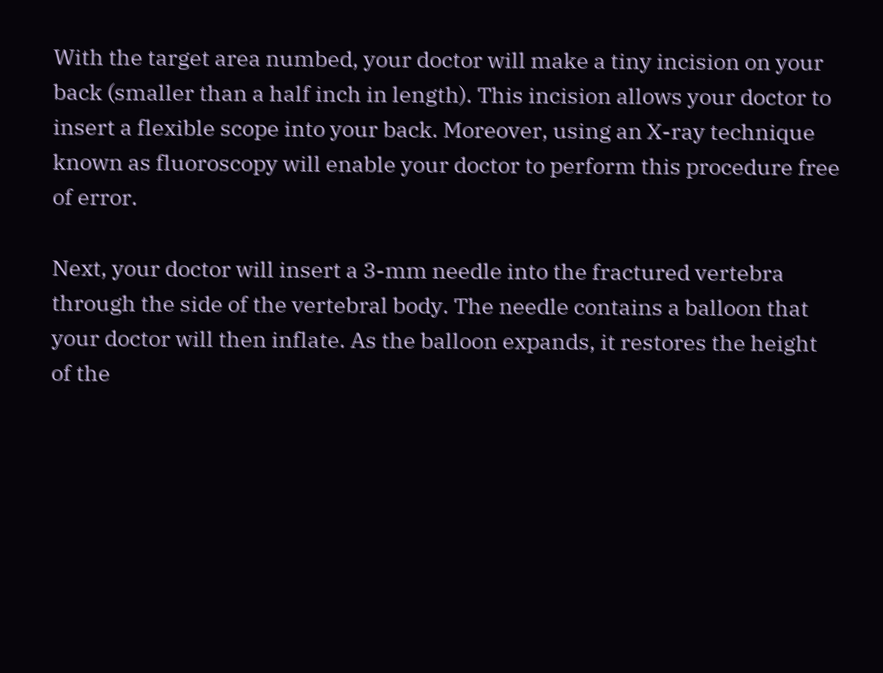With the target area numbed, your doctor will make a tiny incision on your back (smaller than a half inch in length). This incision allows your doctor to insert a flexible scope into your back. Moreover, using an X-ray technique known as fluoroscopy will enable your doctor to perform this procedure free of error.

Next, your doctor will insert a 3-mm needle into the fractured vertebra through the side of the vertebral body. The needle contains a balloon that your doctor will then inflate. As the balloon expands, it restores the height of the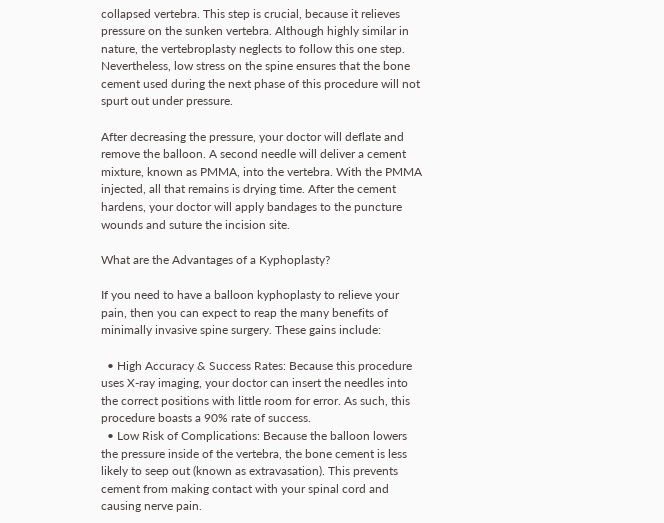collapsed vertebra. This step is crucial, because it relieves pressure on the sunken vertebra. Although highly similar in nature, the vertebroplasty neglects to follow this one step. Nevertheless, low stress on the spine ensures that the bone cement used during the next phase of this procedure will not spurt out under pressure.

After decreasing the pressure, your doctor will deflate and remove the balloon. A second needle will deliver a cement mixture, known as PMMA, into the vertebra. With the PMMA injected, all that remains is drying time. After the cement hardens, your doctor will apply bandages to the puncture wounds and suture the incision site.

What are the Advantages of a Kyphoplasty?

If you need to have a balloon kyphoplasty to relieve your pain, then you can expect to reap the many benefits of minimally invasive spine surgery. These gains include:

  • High Accuracy & Success Rates: Because this procedure uses X-ray imaging, your doctor can insert the needles into the correct positions with little room for error. As such, this procedure boasts a 90% rate of success.
  • Low Risk of Complications: Because the balloon lowers the pressure inside of the vertebra, the bone cement is less likely to seep out (known as extravasation). This prevents cement from making contact with your spinal cord and causing nerve pain.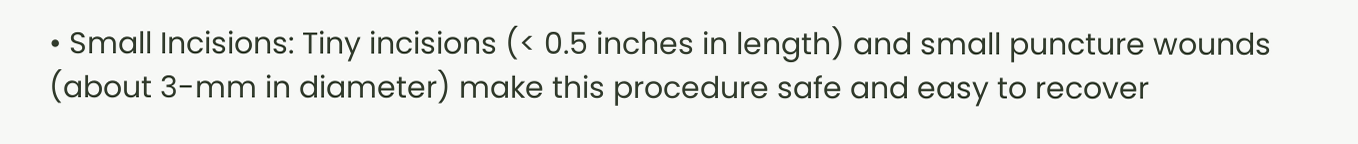• Small Incisions: Tiny incisions (< 0.5 inches in length) and small puncture wounds (about 3-mm in diameter) make this procedure safe and easy to recover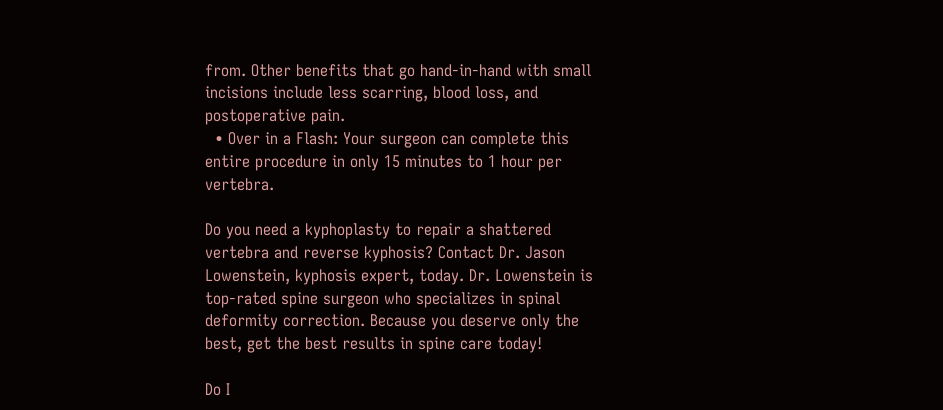from. Other benefits that go hand-in-hand with small incisions include less scarring, blood loss, and postoperative pain.
  • Over in a Flash: Your surgeon can complete this entire procedure in only 15 minutes to 1 hour per vertebra.

Do you need a kyphoplasty to repair a shattered vertebra and reverse kyphosis? Contact Dr. Jason Lowenstein, kyphosis expert, today. Dr. Lowenstein is top-rated spine surgeon who specializes in spinal deformity correction. Because you deserve only the best, get the best results in spine care today!

Do I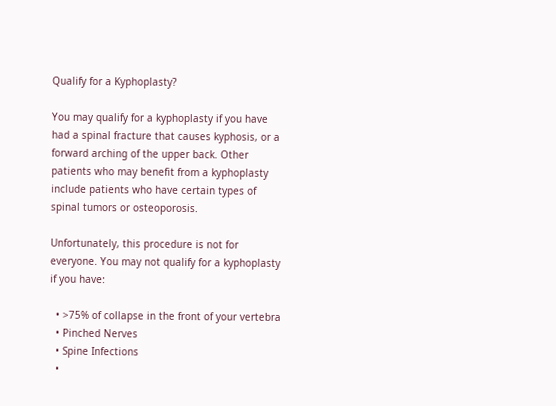Qualify for a Kyphoplasty?

You may qualify for a kyphoplasty if you have had a spinal fracture that causes kyphosis, or a forward arching of the upper back. Other patients who may benefit from a kyphoplasty include patients who have certain types of spinal tumors or osteoporosis.

Unfortunately, this procedure is not for everyone. You may not qualify for a kyphoplasty if you have:

  • >75% of collapse in the front of your vertebra
  • Pinched Nerves
  • Spine Infections
  •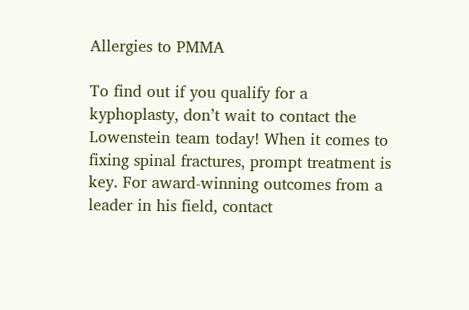Allergies to PMMA

To find out if you qualify for a kyphoplasty, don’t wait to contact the Lowenstein team today! When it comes to fixing spinal fractures, prompt treatment is key. For award-winning outcomes from a leader in his field, contact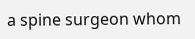a spine surgeon whom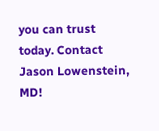you can trust today. Contact Jason Lowenstein, MD!